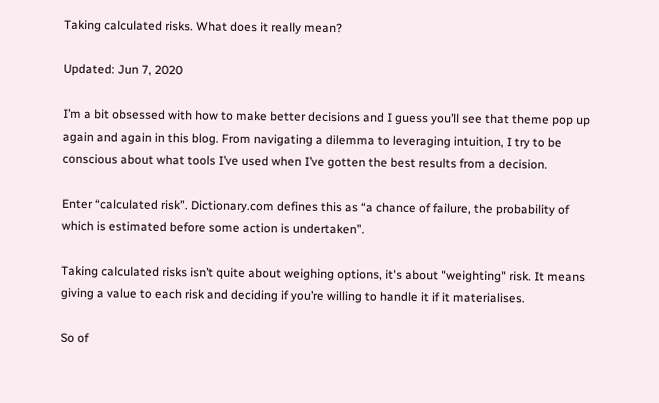Taking calculated risks. What does it really mean?

Updated: Jun 7, 2020

I’m a bit obsessed with how to make better decisions and I guess you’ll see that theme pop up again and again in this blog. From navigating a dilemma to leveraging intuition, I try to be conscious about what tools I’ve used when I’ve gotten the best results from a decision.

Enter “calculated risk”. Dictionary.com defines this as “a chance of failure, the probability of which is estimated before some action is undertaken”.

Taking calculated risks isn’t quite about weighing options, it's about "weighting" risk. It means giving a value to each risk and deciding if you’re willing to handle it if it materialises.

So of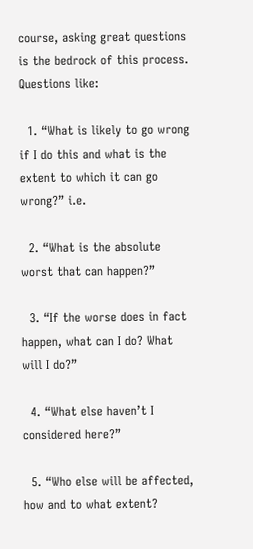course, asking great questions is the bedrock of this process. Questions like:

  1. “What is likely to go wrong if I do this and what is the extent to which it can go wrong?” i.e.

  2. “What is the absolute worst that can happen?”

  3. “If the worse does in fact happen, what can I do? What will I do?”

  4. “What else haven’t I considered here?”

  5. “Who else will be affected, how and to what extent?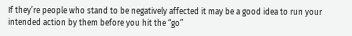If they’re people who stand to be negatively affected it may be a good idea to run your intended action by them before you hit the “go”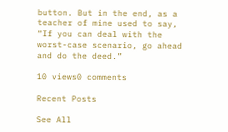button. But in the end, as a teacher of mine used to say, “If you can deal with the worst-case scenario, go ahead and do the deed.”

10 views0 comments

Recent Posts

See All